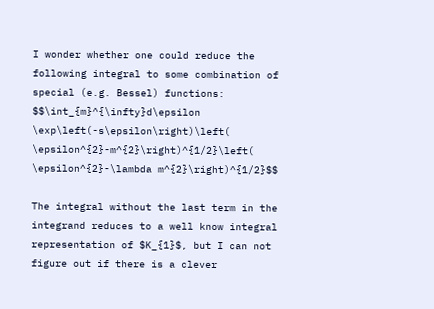I wonder whether one could reduce the following integral to some combination of special (e.g. Bessel) functions: $$\int_{m}^{\infty}d\epsilon \exp\left(-s\epsilon\right)\left( \epsilon^{2}-m^{2}\right)^{1/2}\left( \epsilon^{2}-\lambda m^{2}\right)^{1/2}$$

The integral without the last term in the integrand reduces to a well know integral representation of $K_{1}$, but I can not figure out if there is a clever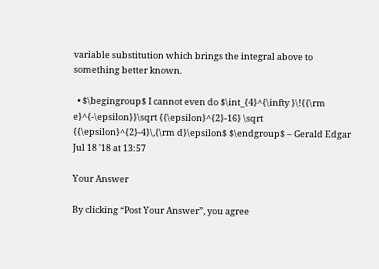variable substitution which brings the integral above to something better known.

  • $\begingroup$ I cannot even do $\int_{4}^{\infty }\!{{\rm e}^{-\epsilon}}\sqrt {{\epsilon}^{2}-16} \sqrt {{\epsilon}^{2}-4}\,{\rm d}\epsilon$ $\endgroup$ – Gerald Edgar Jul 18 '18 at 13:57

Your Answer

By clicking “Post Your Answer”, you agree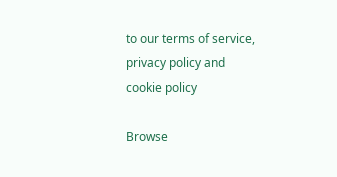to our terms of service, privacy policy and cookie policy

Browse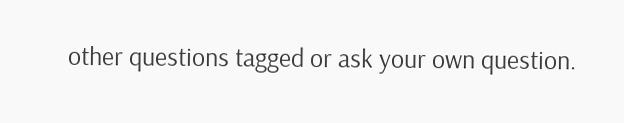other questions tagged or ask your own question.